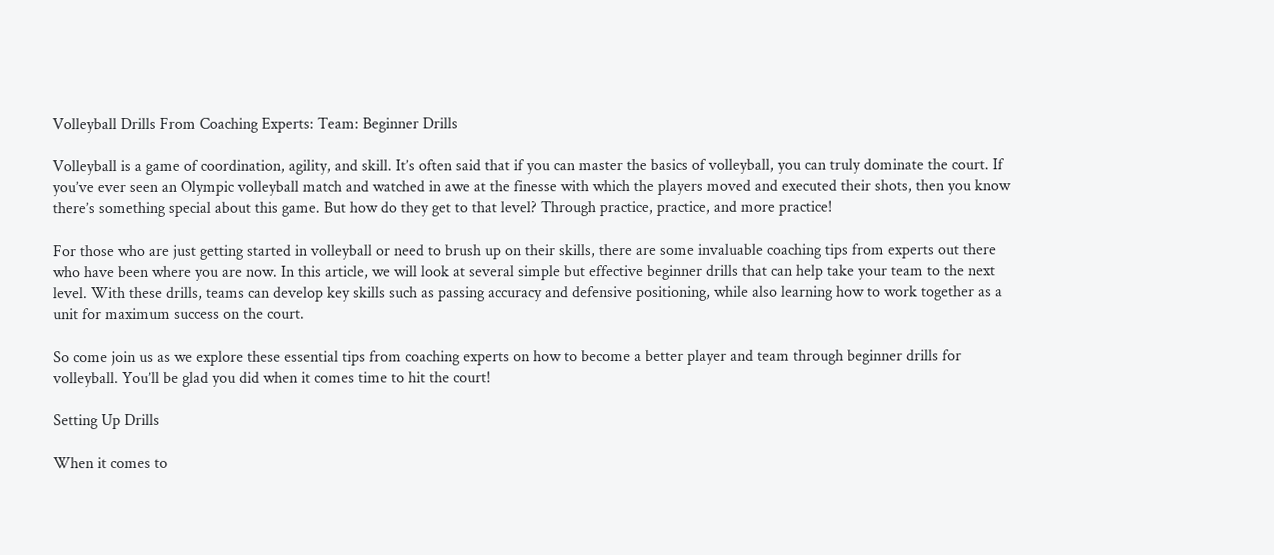Volleyball Drills From Coaching Experts: Team: Beginner Drills

Volleyball is a game of coordination, agility, and skill. It’s often said that if you can master the basics of volleyball, you can truly dominate the court. If you’ve ever seen an Olympic volleyball match and watched in awe at the finesse with which the players moved and executed their shots, then you know there’s something special about this game. But how do they get to that level? Through practice, practice, and more practice!

For those who are just getting started in volleyball or need to brush up on their skills, there are some invaluable coaching tips from experts out there who have been where you are now. In this article, we will look at several simple but effective beginner drills that can help take your team to the next level. With these drills, teams can develop key skills such as passing accuracy and defensive positioning, while also learning how to work together as a unit for maximum success on the court.

So come join us as we explore these essential tips from coaching experts on how to become a better player and team through beginner drills for volleyball. You’ll be glad you did when it comes time to hit the court!

Setting Up Drills

When it comes to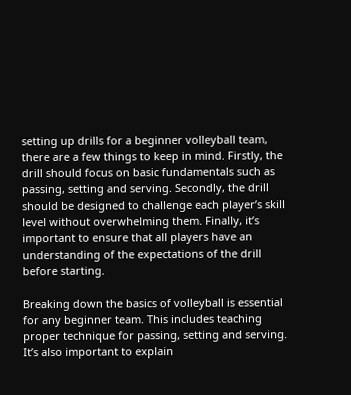setting up drills for a beginner volleyball team, there are a few things to keep in mind. Firstly, the drill should focus on basic fundamentals such as passing, setting and serving. Secondly, the drill should be designed to challenge each player’s skill level without overwhelming them. Finally, it’s important to ensure that all players have an understanding of the expectations of the drill before starting.

Breaking down the basics of volleyball is essential for any beginner team. This includes teaching proper technique for passing, setting and serving. It’s also important to explain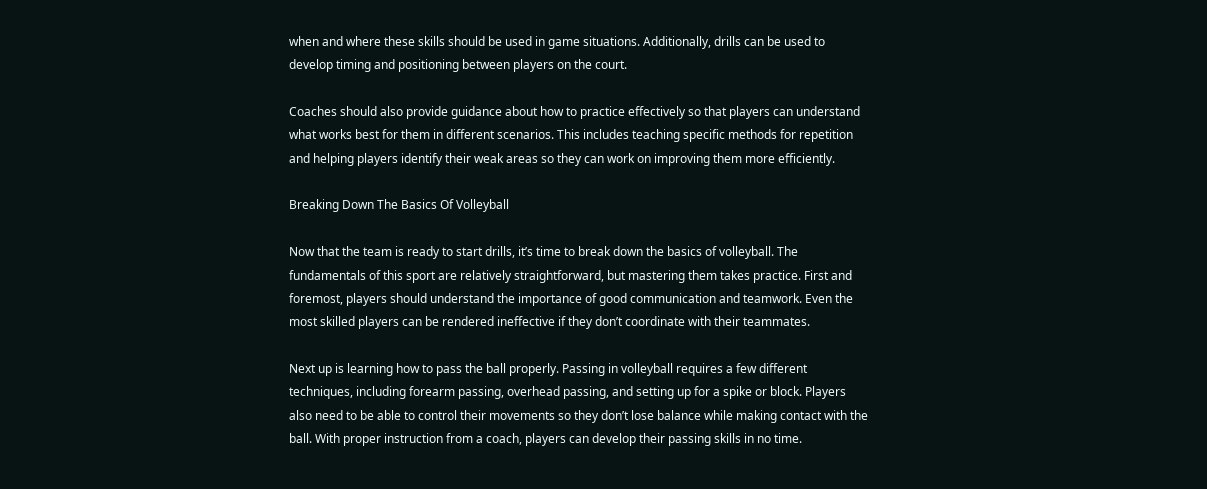when and where these skills should be used in game situations. Additionally, drills can be used to develop timing and positioning between players on the court.

Coaches should also provide guidance about how to practice effectively so that players can understand what works best for them in different scenarios. This includes teaching specific methods for repetition and helping players identify their weak areas so they can work on improving them more efficiently.

Breaking Down The Basics Of Volleyball

Now that the team is ready to start drills, it’s time to break down the basics of volleyball. The fundamentals of this sport are relatively straightforward, but mastering them takes practice. First and foremost, players should understand the importance of good communication and teamwork. Even the most skilled players can be rendered ineffective if they don’t coordinate with their teammates.

Next up is learning how to pass the ball properly. Passing in volleyball requires a few different techniques, including forearm passing, overhead passing, and setting up for a spike or block. Players also need to be able to control their movements so they don’t lose balance while making contact with the ball. With proper instruction from a coach, players can develop their passing skills in no time.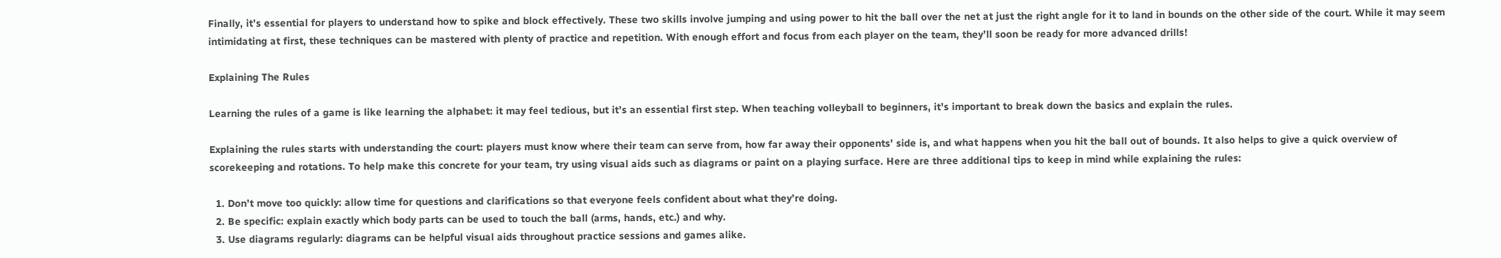Finally, it’s essential for players to understand how to spike and block effectively. These two skills involve jumping and using power to hit the ball over the net at just the right angle for it to land in bounds on the other side of the court. While it may seem intimidating at first, these techniques can be mastered with plenty of practice and repetition. With enough effort and focus from each player on the team, they’ll soon be ready for more advanced drills!

Explaining The Rules

Learning the rules of a game is like learning the alphabet: it may feel tedious, but it’s an essential first step. When teaching volleyball to beginners, it’s important to break down the basics and explain the rules.

Explaining the rules starts with understanding the court: players must know where their team can serve from, how far away their opponents’ side is, and what happens when you hit the ball out of bounds. It also helps to give a quick overview of scorekeeping and rotations. To help make this concrete for your team, try using visual aids such as diagrams or paint on a playing surface. Here are three additional tips to keep in mind while explaining the rules:

  1. Don’t move too quickly: allow time for questions and clarifications so that everyone feels confident about what they’re doing.
  2. Be specific: explain exactly which body parts can be used to touch the ball (arms, hands, etc.) and why.
  3. Use diagrams regularly: diagrams can be helpful visual aids throughout practice sessions and games alike.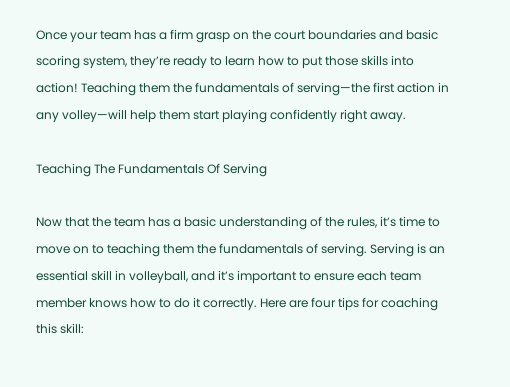Once your team has a firm grasp on the court boundaries and basic scoring system, they’re ready to learn how to put those skills into action! Teaching them the fundamentals of serving—the first action in any volley—will help them start playing confidently right away.

Teaching The Fundamentals Of Serving

Now that the team has a basic understanding of the rules, it’s time to move on to teaching them the fundamentals of serving. Serving is an essential skill in volleyball, and it’s important to ensure each team member knows how to do it correctly. Here are four tips for coaching this skill: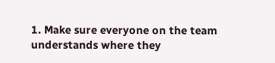1. Make sure everyone on the team understands where they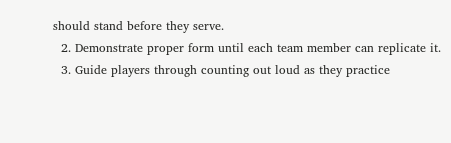should stand before they serve.
  2. Demonstrate proper form until each team member can replicate it.
  3. Guide players through counting out loud as they practice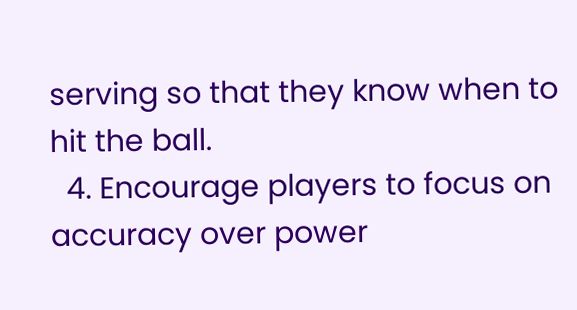serving so that they know when to hit the ball.
  4. Encourage players to focus on accuracy over power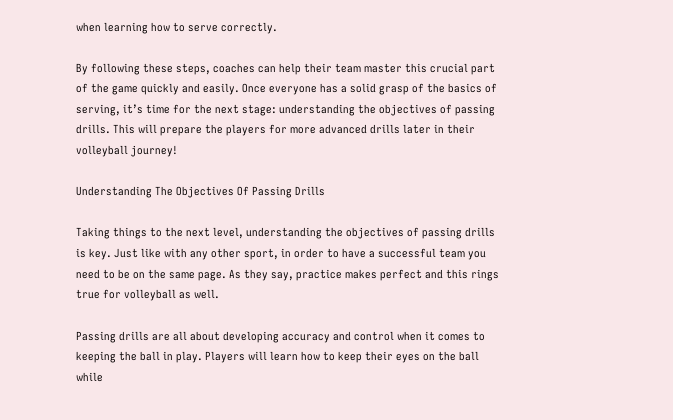when learning how to serve correctly.

By following these steps, coaches can help their team master this crucial part of the game quickly and easily. Once everyone has a solid grasp of the basics of serving, it’s time for the next stage: understanding the objectives of passing drills. This will prepare the players for more advanced drills later in their volleyball journey!

Understanding The Objectives Of Passing Drills

Taking things to the next level, understanding the objectives of passing drills is key. Just like with any other sport, in order to have a successful team you need to be on the same page. As they say, practice makes perfect and this rings true for volleyball as well.

Passing drills are all about developing accuracy and control when it comes to keeping the ball in play. Players will learn how to keep their eyes on the ball while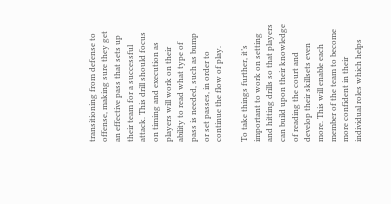transitioning from defense to offense, making sure they get an effective pass that sets up their team for a successful attack. This drill should focus on timing and execution as players will work on their ability to read what type of pass is needed, such as bump or set passes, in order to continue the flow of play.

To take things further, it’s important to work on setting and hitting drills so that players can build upon their knowledge of reading the court and develop their skillsets even more. This will enable each member of the team to become more confident in their individual roles which helps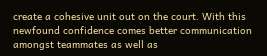create a cohesive unit out on the court. With this newfound confidence comes better communication amongst teammates as well as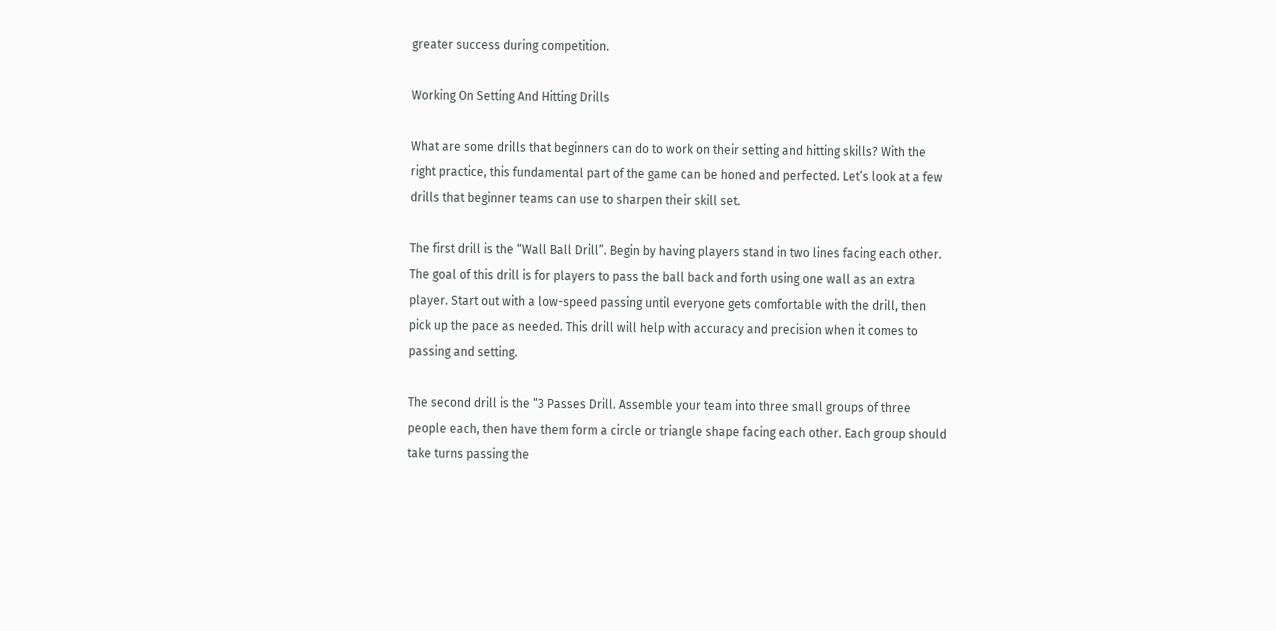greater success during competition.

Working On Setting And Hitting Drills

What are some drills that beginners can do to work on their setting and hitting skills? With the right practice, this fundamental part of the game can be honed and perfected. Let’s look at a few drills that beginner teams can use to sharpen their skill set.

The first drill is the “Wall Ball Drill”. Begin by having players stand in two lines facing each other. The goal of this drill is for players to pass the ball back and forth using one wall as an extra player. Start out with a low-speed passing until everyone gets comfortable with the drill, then pick up the pace as needed. This drill will help with accuracy and precision when it comes to passing and setting.

The second drill is the “3 Passes Drill. Assemble your team into three small groups of three people each, then have them form a circle or triangle shape facing each other. Each group should take turns passing the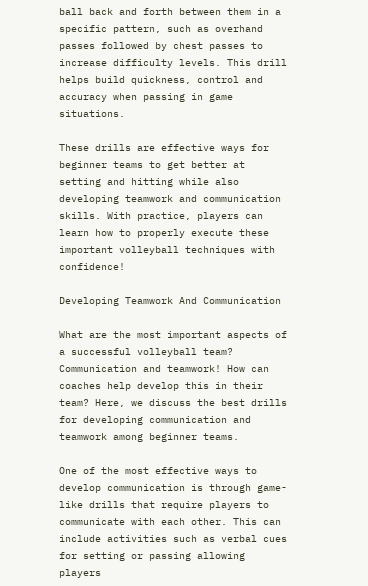ball back and forth between them in a specific pattern, such as overhand passes followed by chest passes to increase difficulty levels. This drill helps build quickness, control and accuracy when passing in game situations.

These drills are effective ways for beginner teams to get better at setting and hitting while also developing teamwork and communication skills. With practice, players can learn how to properly execute these important volleyball techniques with confidence!

Developing Teamwork And Communication

What are the most important aspects of a successful volleyball team? Communication and teamwork! How can coaches help develop this in their team? Here, we discuss the best drills for developing communication and teamwork among beginner teams.

One of the most effective ways to develop communication is through game-like drills that require players to communicate with each other. This can include activities such as verbal cues for setting or passing allowing players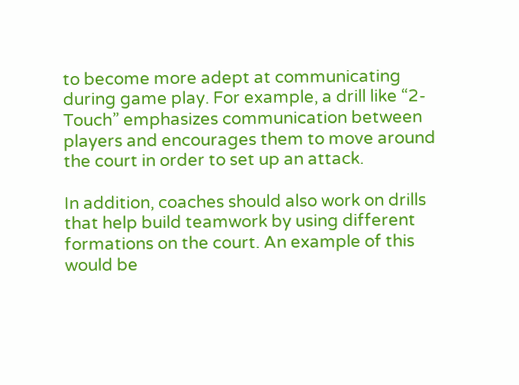to become more adept at communicating during game play. For example, a drill like “2-Touch” emphasizes communication between players and encourages them to move around the court in order to set up an attack.

In addition, coaches should also work on drills that help build teamwork by using different formations on the court. An example of this would be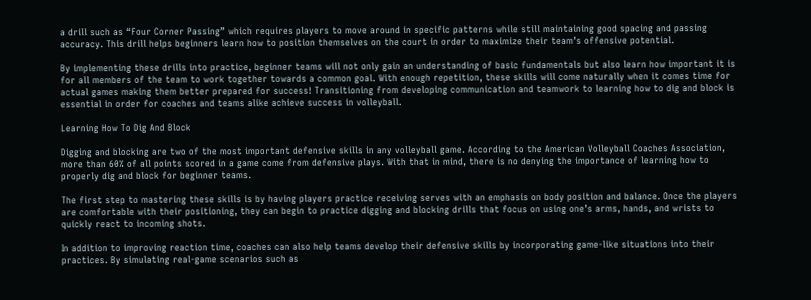a drill such as “Four Corner Passing” which requires players to move around in specific patterns while still maintaining good spacing and passing accuracy. This drill helps beginners learn how to position themselves on the court in order to maximize their team’s offensive potential.

By implementing these drills into practice, beginner teams will not only gain an understanding of basic fundamentals but also learn how important it is for all members of the team to work together towards a common goal. With enough repetition, these skills will come naturally when it comes time for actual games making them better prepared for success! Transitioning from developing communication and teamwork to learning how to dig and block is essential in order for coaches and teams alike achieve success in volleyball.

Learning How To Dig And Block

Digging and blocking are two of the most important defensive skills in any volleyball game. According to the American Volleyball Coaches Association, more than 60% of all points scored in a game come from defensive plays. With that in mind, there is no denying the importance of learning how to properly dig and block for beginner teams.

The first step to mastering these skills is by having players practice receiving serves with an emphasis on body position and balance. Once the players are comfortable with their positioning, they can begin to practice digging and blocking drills that focus on using one’s arms, hands, and wrists to quickly react to incoming shots.

In addition to improving reaction time, coaches can also help teams develop their defensive skills by incorporating game-like situations into their practices. By simulating real-game scenarios such as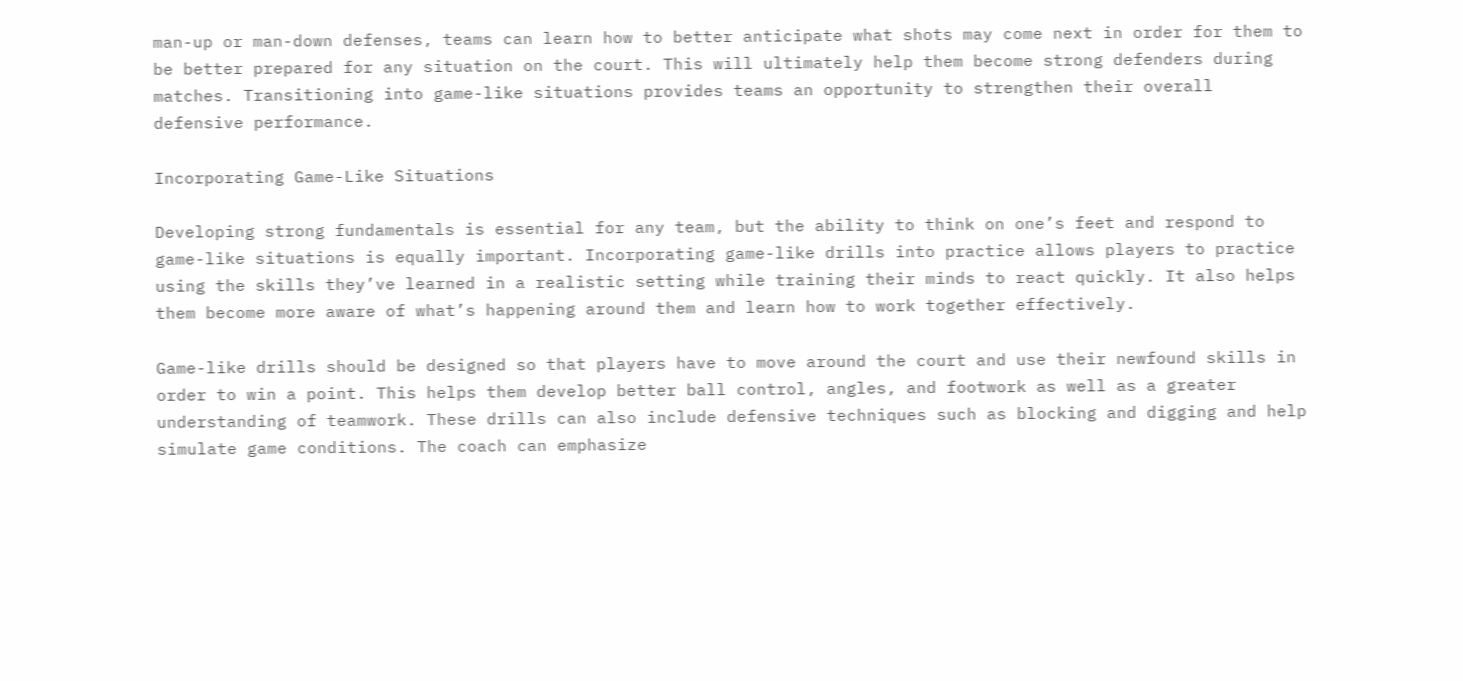man-up or man-down defenses, teams can learn how to better anticipate what shots may come next in order for them to be better prepared for any situation on the court. This will ultimately help them become strong defenders during matches. Transitioning into game-like situations provides teams an opportunity to strengthen their overall defensive performance.

Incorporating Game-Like Situations

Developing strong fundamentals is essential for any team, but the ability to think on one’s feet and respond to game-like situations is equally important. Incorporating game-like drills into practice allows players to practice using the skills they’ve learned in a realistic setting while training their minds to react quickly. It also helps them become more aware of what’s happening around them and learn how to work together effectively.

Game-like drills should be designed so that players have to move around the court and use their newfound skills in order to win a point. This helps them develop better ball control, angles, and footwork as well as a greater understanding of teamwork. These drills can also include defensive techniques such as blocking and digging and help simulate game conditions. The coach can emphasize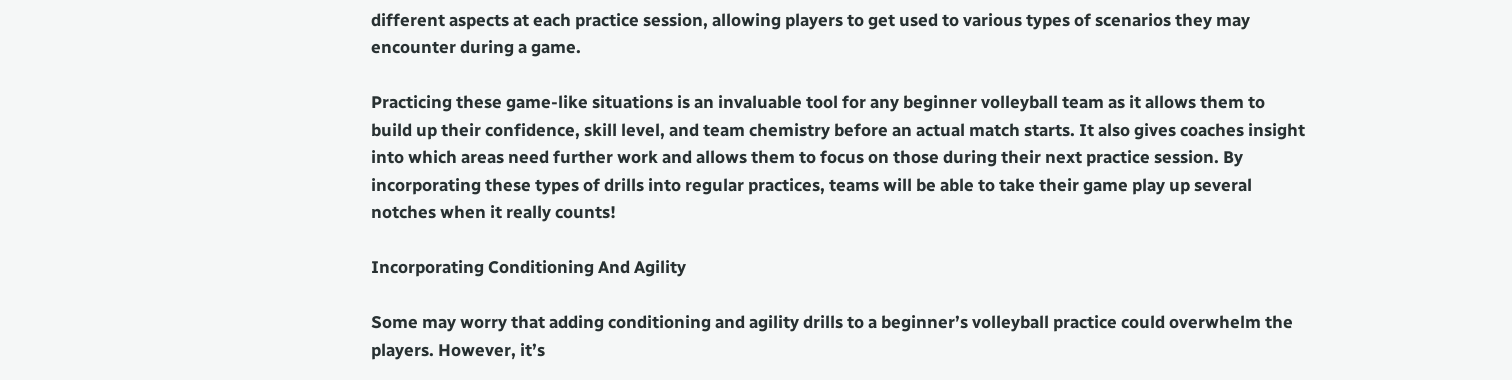different aspects at each practice session, allowing players to get used to various types of scenarios they may encounter during a game.

Practicing these game-like situations is an invaluable tool for any beginner volleyball team as it allows them to build up their confidence, skill level, and team chemistry before an actual match starts. It also gives coaches insight into which areas need further work and allows them to focus on those during their next practice session. By incorporating these types of drills into regular practices, teams will be able to take their game play up several notches when it really counts!

Incorporating Conditioning And Agility

Some may worry that adding conditioning and agility drills to a beginner’s volleyball practice could overwhelm the players. However, it’s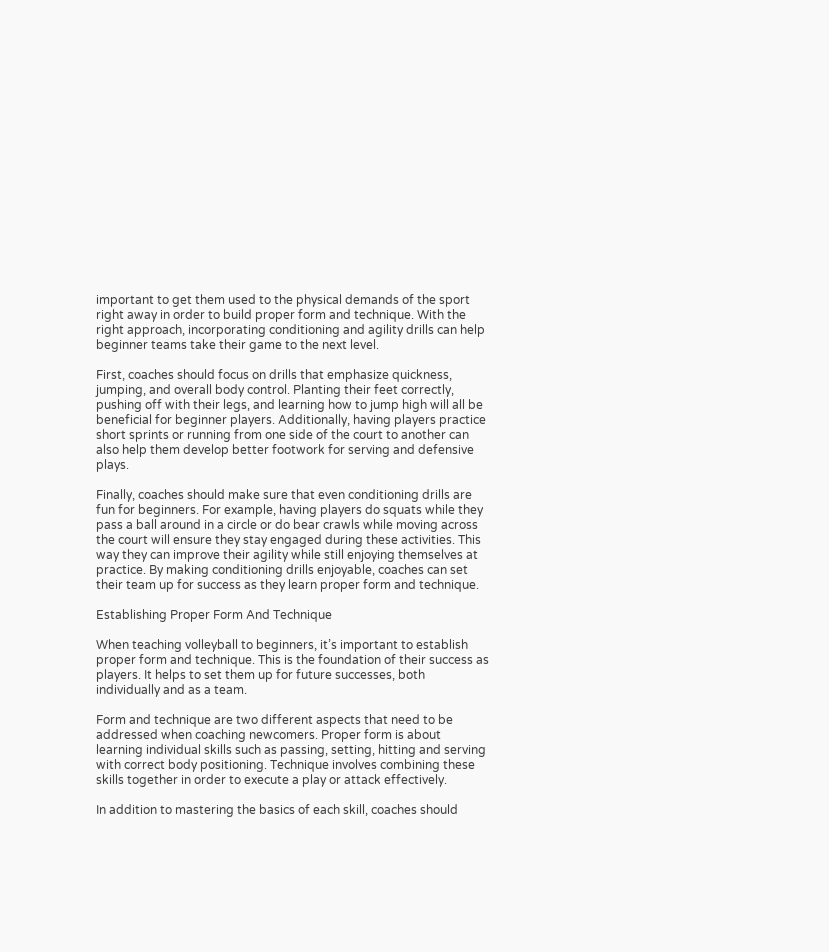important to get them used to the physical demands of the sport right away in order to build proper form and technique. With the right approach, incorporating conditioning and agility drills can help beginner teams take their game to the next level.

First, coaches should focus on drills that emphasize quickness, jumping, and overall body control. Planting their feet correctly, pushing off with their legs, and learning how to jump high will all be beneficial for beginner players. Additionally, having players practice short sprints or running from one side of the court to another can also help them develop better footwork for serving and defensive plays.

Finally, coaches should make sure that even conditioning drills are fun for beginners. For example, having players do squats while they pass a ball around in a circle or do bear crawls while moving across the court will ensure they stay engaged during these activities. This way they can improve their agility while still enjoying themselves at practice. By making conditioning drills enjoyable, coaches can set their team up for success as they learn proper form and technique.

Establishing Proper Form And Technique

When teaching volleyball to beginners, it’s important to establish proper form and technique. This is the foundation of their success as players. It helps to set them up for future successes, both individually and as a team.

Form and technique are two different aspects that need to be addressed when coaching newcomers. Proper form is about learning individual skills such as passing, setting, hitting and serving with correct body positioning. Technique involves combining these skills together in order to execute a play or attack effectively.

In addition to mastering the basics of each skill, coaches should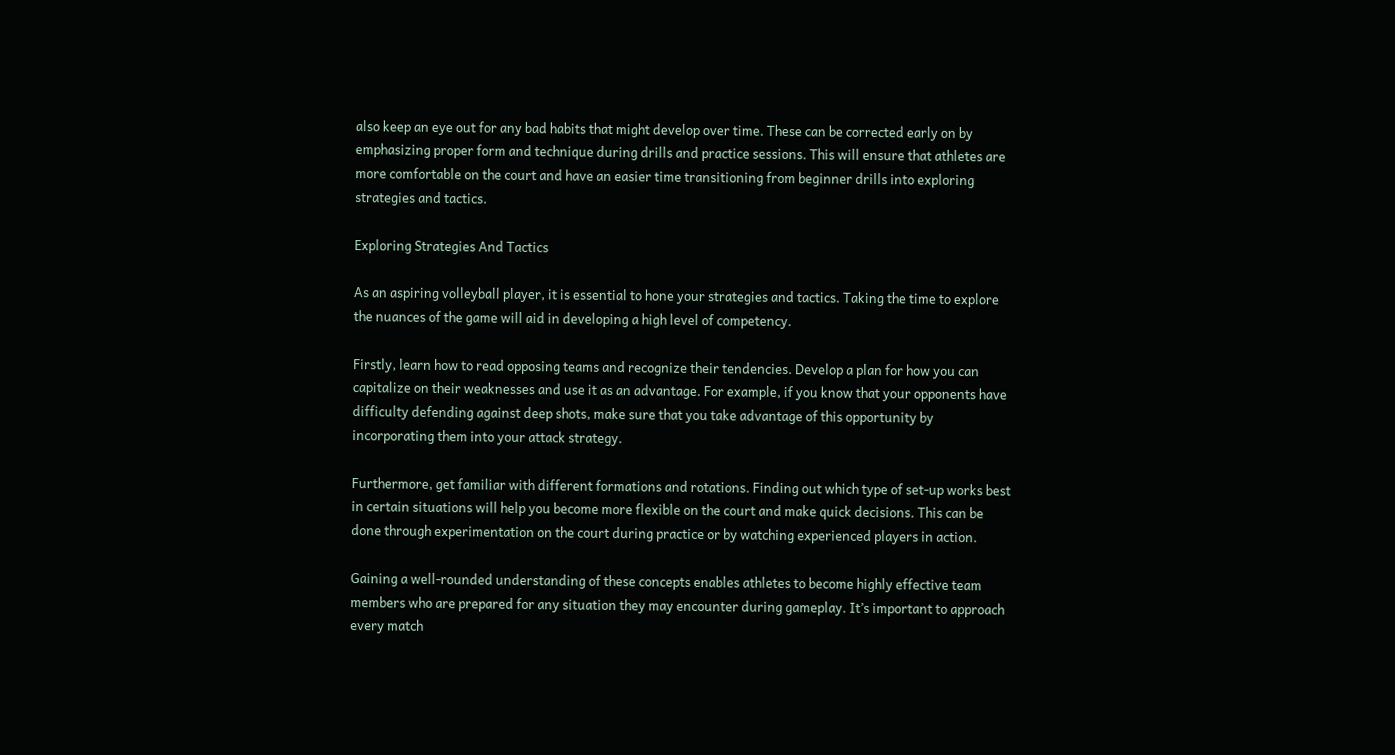also keep an eye out for any bad habits that might develop over time. These can be corrected early on by emphasizing proper form and technique during drills and practice sessions. This will ensure that athletes are more comfortable on the court and have an easier time transitioning from beginner drills into exploring strategies and tactics.

Exploring Strategies And Tactics

As an aspiring volleyball player, it is essential to hone your strategies and tactics. Taking the time to explore the nuances of the game will aid in developing a high level of competency.

Firstly, learn how to read opposing teams and recognize their tendencies. Develop a plan for how you can capitalize on their weaknesses and use it as an advantage. For example, if you know that your opponents have difficulty defending against deep shots, make sure that you take advantage of this opportunity by incorporating them into your attack strategy.

Furthermore, get familiar with different formations and rotations. Finding out which type of set-up works best in certain situations will help you become more flexible on the court and make quick decisions. This can be done through experimentation on the court during practice or by watching experienced players in action.

Gaining a well-rounded understanding of these concepts enables athletes to become highly effective team members who are prepared for any situation they may encounter during gameplay. It’s important to approach every match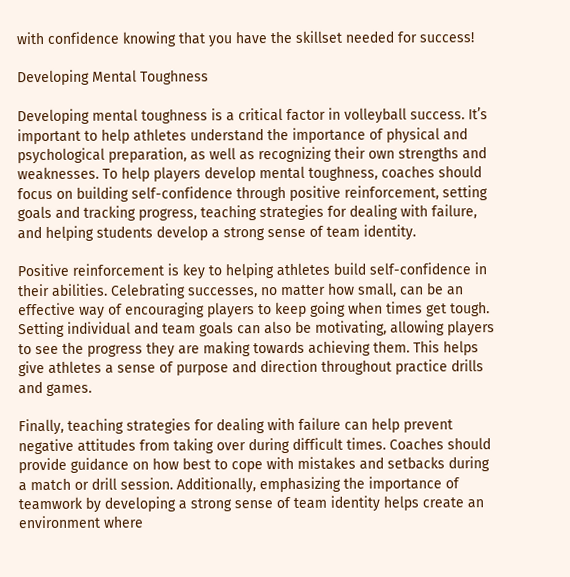with confidence knowing that you have the skillset needed for success!

Developing Mental Toughness

Developing mental toughness is a critical factor in volleyball success. It’s important to help athletes understand the importance of physical and psychological preparation, as well as recognizing their own strengths and weaknesses. To help players develop mental toughness, coaches should focus on building self-confidence through positive reinforcement, setting goals and tracking progress, teaching strategies for dealing with failure, and helping students develop a strong sense of team identity.

Positive reinforcement is key to helping athletes build self-confidence in their abilities. Celebrating successes, no matter how small, can be an effective way of encouraging players to keep going when times get tough. Setting individual and team goals can also be motivating, allowing players to see the progress they are making towards achieving them. This helps give athletes a sense of purpose and direction throughout practice drills and games.

Finally, teaching strategies for dealing with failure can help prevent negative attitudes from taking over during difficult times. Coaches should provide guidance on how best to cope with mistakes and setbacks during a match or drill session. Additionally, emphasizing the importance of teamwork by developing a strong sense of team identity helps create an environment where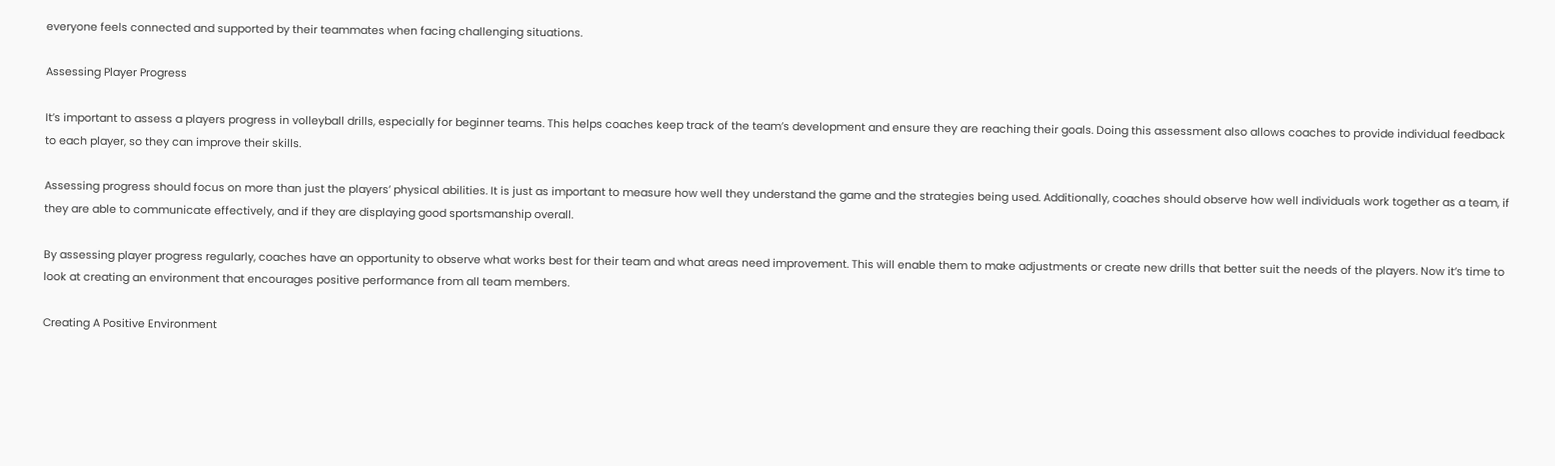everyone feels connected and supported by their teammates when facing challenging situations.

Assessing Player Progress

It’s important to assess a players progress in volleyball drills, especially for beginner teams. This helps coaches keep track of the team’s development and ensure they are reaching their goals. Doing this assessment also allows coaches to provide individual feedback to each player, so they can improve their skills.

Assessing progress should focus on more than just the players’ physical abilities. It is just as important to measure how well they understand the game and the strategies being used. Additionally, coaches should observe how well individuals work together as a team, if they are able to communicate effectively, and if they are displaying good sportsmanship overall.

By assessing player progress regularly, coaches have an opportunity to observe what works best for their team and what areas need improvement. This will enable them to make adjustments or create new drills that better suit the needs of the players. Now it’s time to look at creating an environment that encourages positive performance from all team members.

Creating A Positive Environment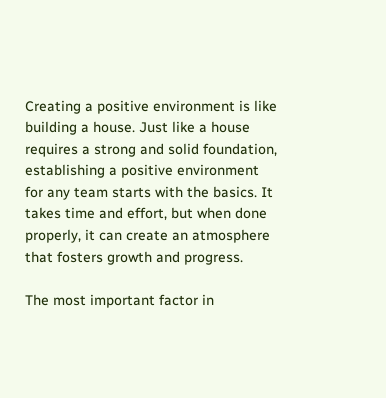Creating a positive environment is like building a house. Just like a house requires a strong and solid foundation, establishing a positive environment for any team starts with the basics. It takes time and effort, but when done properly, it can create an atmosphere that fosters growth and progress.

The most important factor in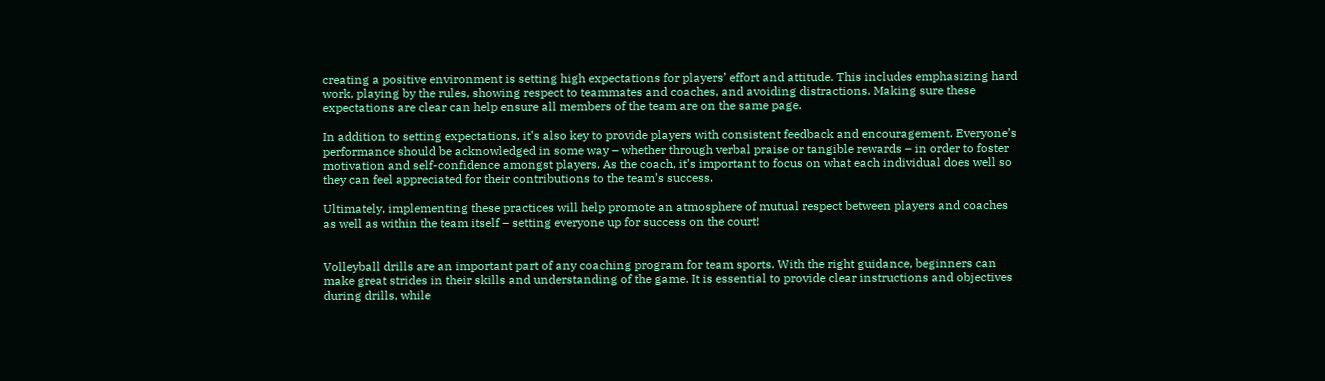creating a positive environment is setting high expectations for players’ effort and attitude. This includes emphasizing hard work, playing by the rules, showing respect to teammates and coaches, and avoiding distractions. Making sure these expectations are clear can help ensure all members of the team are on the same page.

In addition to setting expectations, it’s also key to provide players with consistent feedback and encouragement. Everyone’s performance should be acknowledged in some way – whether through verbal praise or tangible rewards – in order to foster motivation and self-confidence amongst players. As the coach, it’s important to focus on what each individual does well so they can feel appreciated for their contributions to the team’s success.

Ultimately, implementing these practices will help promote an atmosphere of mutual respect between players and coaches as well as within the team itself – setting everyone up for success on the court!


Volleyball drills are an important part of any coaching program for team sports. With the right guidance, beginners can make great strides in their skills and understanding of the game. It is essential to provide clear instructions and objectives during drills, while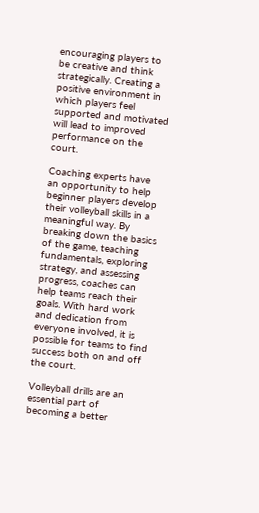encouraging players to be creative and think strategically. Creating a positive environment in which players feel supported and motivated will lead to improved performance on the court.

Coaching experts have an opportunity to help beginner players develop their volleyball skills in a meaningful way. By breaking down the basics of the game, teaching fundamentals, exploring strategy, and assessing progress, coaches can help teams reach their goals. With hard work and dedication from everyone involved, it is possible for teams to find success both on and off the court.

Volleyball drills are an essential part of becoming a better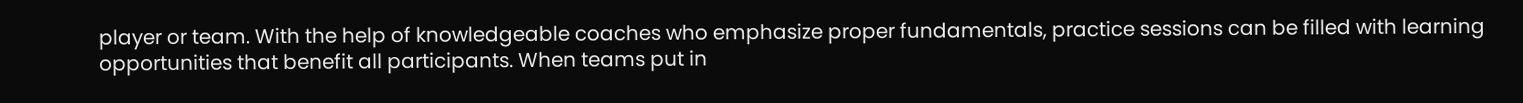player or team. With the help of knowledgeable coaches who emphasize proper fundamentals, practice sessions can be filled with learning opportunities that benefit all participants. When teams put in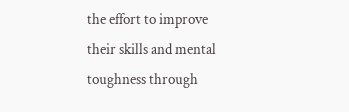the effort to improve their skills and mental toughness through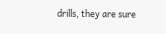drills, they are sure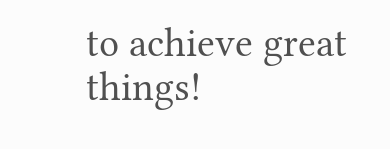to achieve great things!